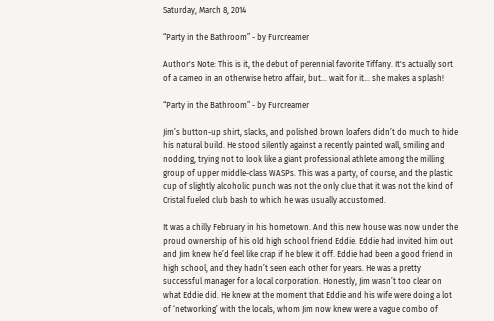Saturday, March 8, 2014

“Party in the Bathroom” - by Furcreamer

Author's Note: This is it, the debut of perennial favorite Tiffany. It's actually sort of a cameo in an otherwise hetro affair, but... wait for it... she makes a splash!

“Party in the Bathroom” - by Furcreamer

Jim’s button-up shirt, slacks, and polished brown loafers didn’t do much to hide his natural build. He stood silently against a recently painted wall, smiling and nodding, trying not to look like a giant professional athlete among the milling group of upper middle-class WASPs. This was a party, of course, and the plastic cup of slightly alcoholic punch was not the only clue that it was not the kind of Cristal fueled club bash to which he was usually accustomed.

It was a chilly February in his hometown. And this new house was now under the proud ownership of his old high school friend Eddie. Eddie had invited him out and Jim knew he’d feel like crap if he blew it off. Eddie had been a good friend in high school, and they hadn’t seen each other for years. He was a pretty successful manager for a local corporation. Honestly, Jim wasn’t too clear on what Eddie did. He knew at the moment that Eddie and his wife were doing a lot of ‘networking’ with the locals, whom Jim now knew were a vague combo of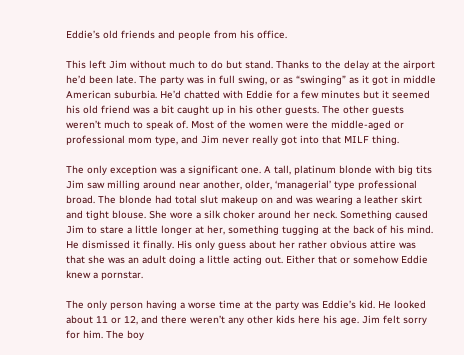Eddie’s old friends and people from his office.

This left Jim without much to do but stand. Thanks to the delay at the airport he’d been late. The party was in full swing, or as “swinging” as it got in middle American suburbia. He’d chatted with Eddie for a few minutes but it seemed his old friend was a bit caught up in his other guests. The other guests weren’t much to speak of. Most of the women were the middle-aged or professional mom type, and Jim never really got into that MILF thing.

The only exception was a significant one. A tall, platinum blonde with big tits Jim saw milling around near another, older, ‘managerial’ type professional broad. The blonde had total slut makeup on and was wearing a leather skirt and tight blouse. She wore a silk choker around her neck. Something caused Jim to stare a little longer at her, something tugging at the back of his mind. He dismissed it finally. His only guess about her rather obvious attire was that she was an adult doing a little acting out. Either that or somehow Eddie knew a pornstar.

The only person having a worse time at the party was Eddie’s kid. He looked about 11 or 12, and there weren’t any other kids here his age. Jim felt sorry for him. The boy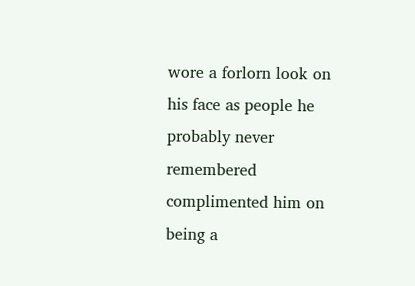wore a forlorn look on his face as people he probably never remembered complimented him on being a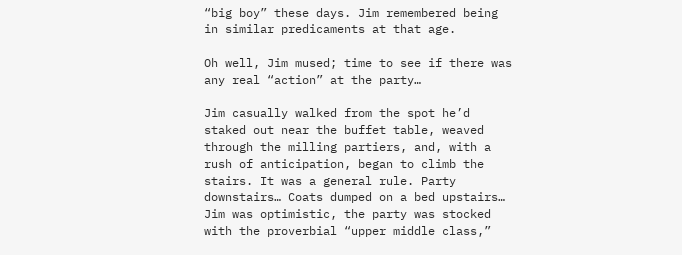“big boy” these days. Jim remembered being in similar predicaments at that age.

Oh well, Jim mused; time to see if there was any real “action” at the party…

Jim casually walked from the spot he’d staked out near the buffet table, weaved through the milling partiers, and, with a rush of anticipation, began to climb the stairs. It was a general rule. Party downstairs… Coats dumped on a bed upstairs… Jim was optimistic, the party was stocked with the proverbial “upper middle class,”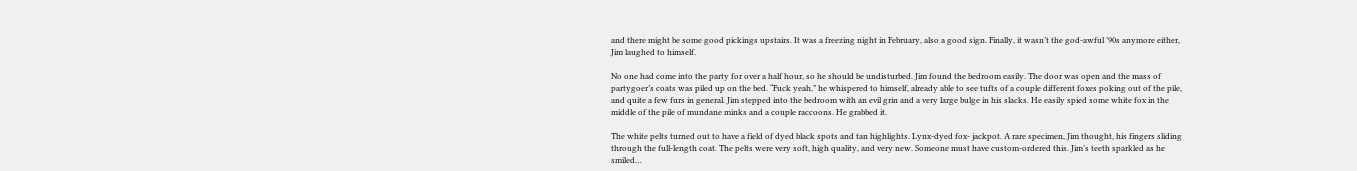and there might be some good pickings upstairs. It was a freezing night in February, also a good sign. Finally, it wasn’t the god-awful ’90s anymore either, Jim laughed to himself.

No one had come into the party for over a half hour, so he should be undisturbed. Jim found the bedroom easily. The door was open and the mass of partygoer’s coats was piled up on the bed. “Fuck yeah,” he whispered to himself, already able to see tufts of a couple different foxes poking out of the pile, and quite a few furs in general. Jim stepped into the bedroom with an evil grin and a very large bulge in his slacks. He easily spied some white fox in the middle of the pile of mundane minks and a couple raccoons. He grabbed it.

The white pelts turned out to have a field of dyed black spots and tan highlights. Lynx-dyed fox- jackpot. A rare specimen, Jim thought, his fingers sliding through the full-length coat. The pelts were very soft, high quality, and very new. Someone must have custom-ordered this. Jim’s teeth sparkled as he smiled…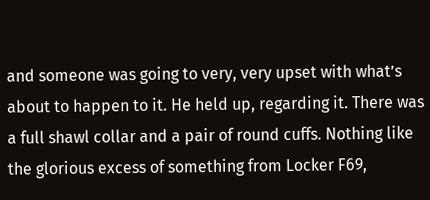and someone was going to very, very upset with what’s about to happen to it. He held up, regarding it. There was a full shawl collar and a pair of round cuffs. Nothing like the glorious excess of something from Locker F69,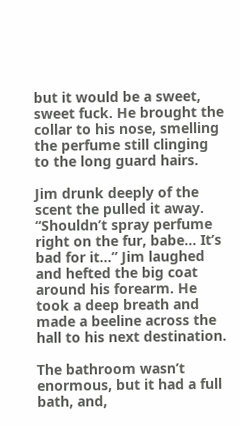but it would be a sweet, sweet fuck. He brought the collar to his nose, smelling the perfume still clinging to the long guard hairs.

Jim drunk deeply of the scent the pulled it away. “Shouldn’t spray perfume right on the fur, babe… It’s bad for it…” Jim laughed and hefted the big coat around his forearm. He took a deep breath and made a beeline across the hall to his next destination.

The bathroom wasn’t enormous, but it had a full bath, and,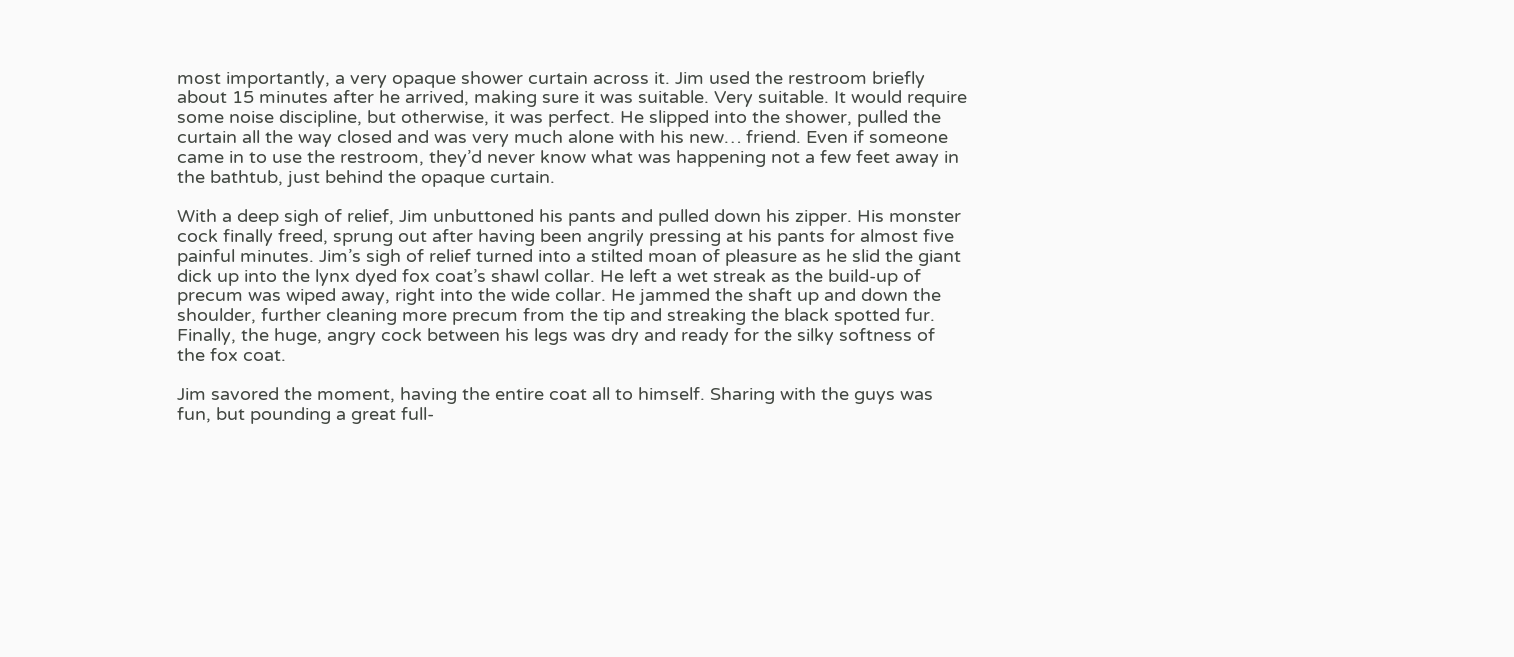most importantly, a very opaque shower curtain across it. Jim used the restroom briefly about 15 minutes after he arrived, making sure it was suitable. Very suitable. It would require some noise discipline, but otherwise, it was perfect. He slipped into the shower, pulled the curtain all the way closed and was very much alone with his new… friend. Even if someone came in to use the restroom, they’d never know what was happening not a few feet away in the bathtub, just behind the opaque curtain.

With a deep sigh of relief, Jim unbuttoned his pants and pulled down his zipper. His monster cock finally freed, sprung out after having been angrily pressing at his pants for almost five painful minutes. Jim’s sigh of relief turned into a stilted moan of pleasure as he slid the giant dick up into the lynx dyed fox coat’s shawl collar. He left a wet streak as the build-up of precum was wiped away, right into the wide collar. He jammed the shaft up and down the shoulder, further cleaning more precum from the tip and streaking the black spotted fur. Finally, the huge, angry cock between his legs was dry and ready for the silky softness of the fox coat.

Jim savored the moment, having the entire coat all to himself. Sharing with the guys was fun, but pounding a great full-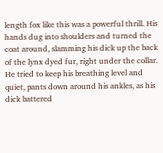length fox like this was a powerful thrill. His hands dug into shoulders and turned the coat around, slamming his dick up the back of the lynx dyed fur, right under the collar. He tried to keep his breathing level and quiet, pants down around his ankles, as his dick battered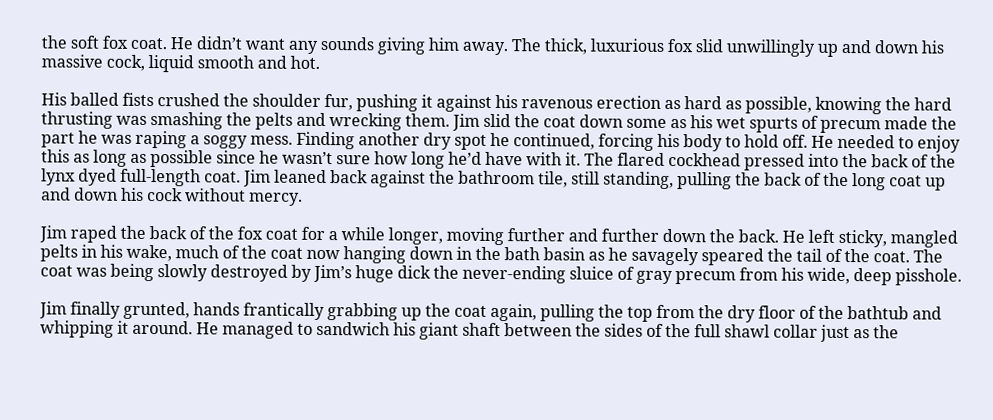the soft fox coat. He didn’t want any sounds giving him away. The thick, luxurious fox slid unwillingly up and down his massive cock, liquid smooth and hot.

His balled fists crushed the shoulder fur, pushing it against his ravenous erection as hard as possible, knowing the hard thrusting was smashing the pelts and wrecking them. Jim slid the coat down some as his wet spurts of precum made the part he was raping a soggy mess. Finding another dry spot he continued, forcing his body to hold off. He needed to enjoy this as long as possible since he wasn’t sure how long he’d have with it. The flared cockhead pressed into the back of the lynx dyed full-length coat. Jim leaned back against the bathroom tile, still standing, pulling the back of the long coat up and down his cock without mercy.

Jim raped the back of the fox coat for a while longer, moving further and further down the back. He left sticky, mangled pelts in his wake, much of the coat now hanging down in the bath basin as he savagely speared the tail of the coat. The coat was being slowly destroyed by Jim’s huge dick the never-ending sluice of gray precum from his wide, deep pisshole.

Jim finally grunted, hands frantically grabbing up the coat again, pulling the top from the dry floor of the bathtub and whipping it around. He managed to sandwich his giant shaft between the sides of the full shawl collar just as the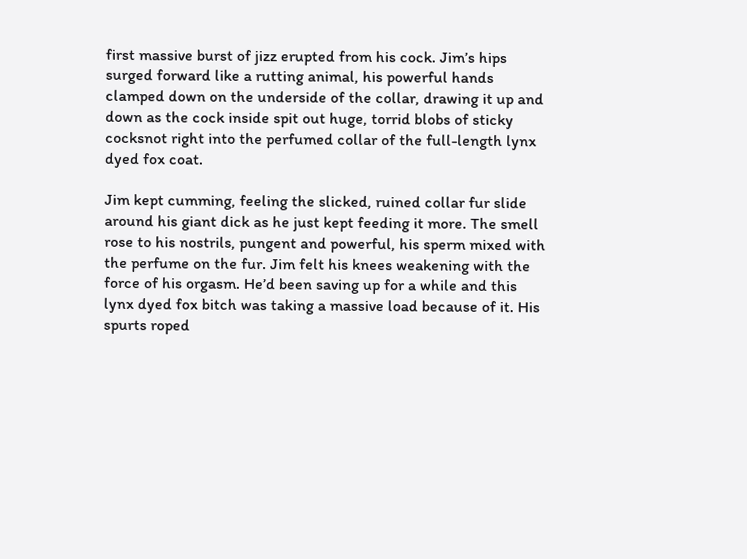first massive burst of jizz erupted from his cock. Jim’s hips surged forward like a rutting animal, his powerful hands clamped down on the underside of the collar, drawing it up and down as the cock inside spit out huge, torrid blobs of sticky cocksnot right into the perfumed collar of the full-length lynx dyed fox coat.

Jim kept cumming, feeling the slicked, ruined collar fur slide around his giant dick as he just kept feeding it more. The smell rose to his nostrils, pungent and powerful, his sperm mixed with the perfume on the fur. Jim felt his knees weakening with the force of his orgasm. He’d been saving up for a while and this lynx dyed fox bitch was taking a massive load because of it. His spurts roped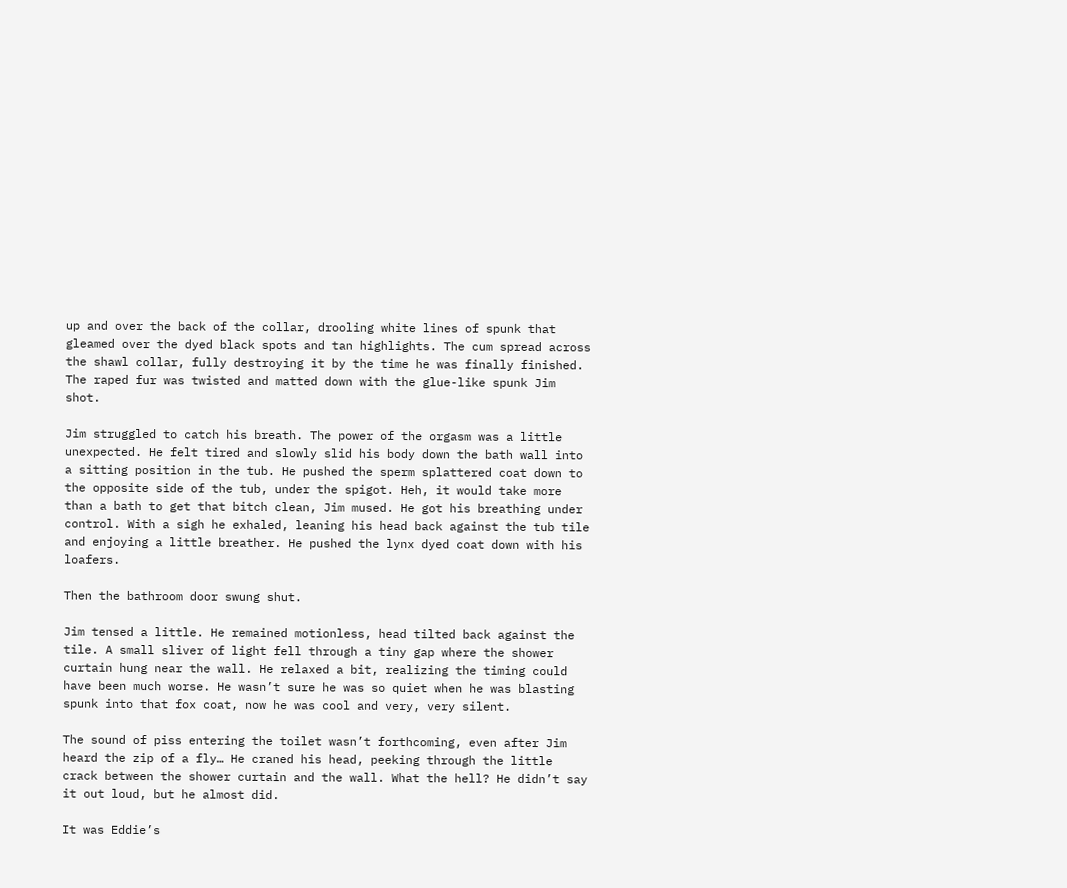up and over the back of the collar, drooling white lines of spunk that gleamed over the dyed black spots and tan highlights. The cum spread across the shawl collar, fully destroying it by the time he was finally finished. The raped fur was twisted and matted down with the glue-like spunk Jim shot.

Jim struggled to catch his breath. The power of the orgasm was a little unexpected. He felt tired and slowly slid his body down the bath wall into a sitting position in the tub. He pushed the sperm splattered coat down to the opposite side of the tub, under the spigot. Heh, it would take more than a bath to get that bitch clean, Jim mused. He got his breathing under control. With a sigh he exhaled, leaning his head back against the tub tile and enjoying a little breather. He pushed the lynx dyed coat down with his loafers.

Then the bathroom door swung shut.

Jim tensed a little. He remained motionless, head tilted back against the tile. A small sliver of light fell through a tiny gap where the shower curtain hung near the wall. He relaxed a bit, realizing the timing could have been much worse. He wasn’t sure he was so quiet when he was blasting spunk into that fox coat, now he was cool and very, very silent.

The sound of piss entering the toilet wasn’t forthcoming, even after Jim heard the zip of a fly… He craned his head, peeking through the little crack between the shower curtain and the wall. What the hell? He didn’t say it out loud, but he almost did.

It was Eddie’s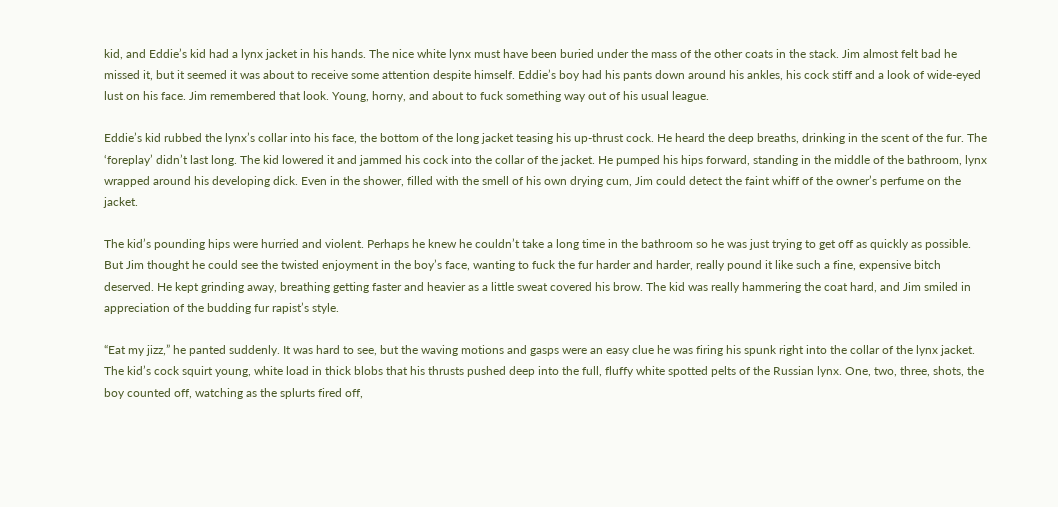kid, and Eddie’s kid had a lynx jacket in his hands. The nice white lynx must have been buried under the mass of the other coats in the stack. Jim almost felt bad he missed it, but it seemed it was about to receive some attention despite himself. Eddie’s boy had his pants down around his ankles, his cock stiff and a look of wide-eyed lust on his face. Jim remembered that look. Young, horny, and about to fuck something way out of his usual league.

Eddie’s kid rubbed the lynx’s collar into his face, the bottom of the long jacket teasing his up-thrust cock. He heard the deep breaths, drinking in the scent of the fur. The ‘foreplay’ didn’t last long. The kid lowered it and jammed his cock into the collar of the jacket. He pumped his hips forward, standing in the middle of the bathroom, lynx wrapped around his developing dick. Even in the shower, filled with the smell of his own drying cum, Jim could detect the faint whiff of the owner’s perfume on the jacket.

The kid’s pounding hips were hurried and violent. Perhaps he knew he couldn’t take a long time in the bathroom so he was just trying to get off as quickly as possible. But Jim thought he could see the twisted enjoyment in the boy’s face, wanting to fuck the fur harder and harder, really pound it like such a fine, expensive bitch deserved. He kept grinding away, breathing getting faster and heavier as a little sweat covered his brow. The kid was really hammering the coat hard, and Jim smiled in appreciation of the budding fur rapist’s style.

“Eat my jizz,” he panted suddenly. It was hard to see, but the waving motions and gasps were an easy clue he was firing his spunk right into the collar of the lynx jacket. The kid’s cock squirt young, white load in thick blobs that his thrusts pushed deep into the full, fluffy white spotted pelts of the Russian lynx. One, two, three, shots, the boy counted off, watching as the splurts fired off,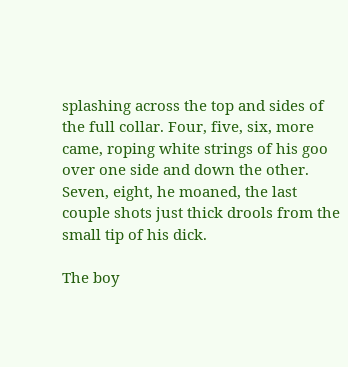splashing across the top and sides of the full collar. Four, five, six, more came, roping white strings of his goo over one side and down the other. Seven, eight, he moaned, the last couple shots just thick drools from the small tip of his dick.

The boy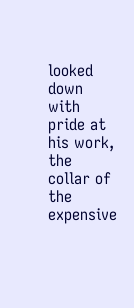looked down with pride at his work, the collar of the expensive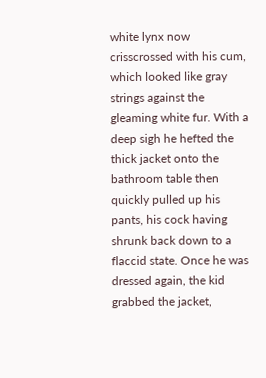white lynx now crisscrossed with his cum, which looked like gray strings against the gleaming white fur. With a deep sigh he hefted the thick jacket onto the bathroom table then quickly pulled up his pants, his cock having shrunk back down to a flaccid state. Once he was dressed again, the kid grabbed the jacket,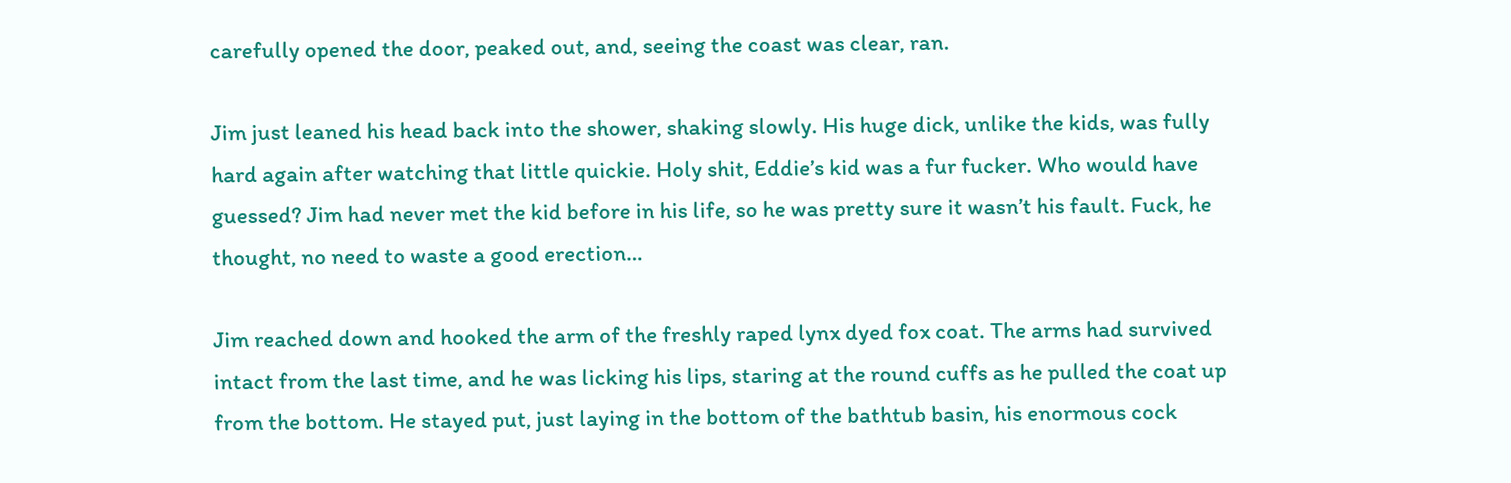carefully opened the door, peaked out, and, seeing the coast was clear, ran.

Jim just leaned his head back into the shower, shaking slowly. His huge dick, unlike the kids, was fully hard again after watching that little quickie. Holy shit, Eddie’s kid was a fur fucker. Who would have guessed? Jim had never met the kid before in his life, so he was pretty sure it wasn’t his fault. Fuck, he thought, no need to waste a good erection…

Jim reached down and hooked the arm of the freshly raped lynx dyed fox coat. The arms had survived intact from the last time, and he was licking his lips, staring at the round cuffs as he pulled the coat up from the bottom. He stayed put, just laying in the bottom of the bathtub basin, his enormous cock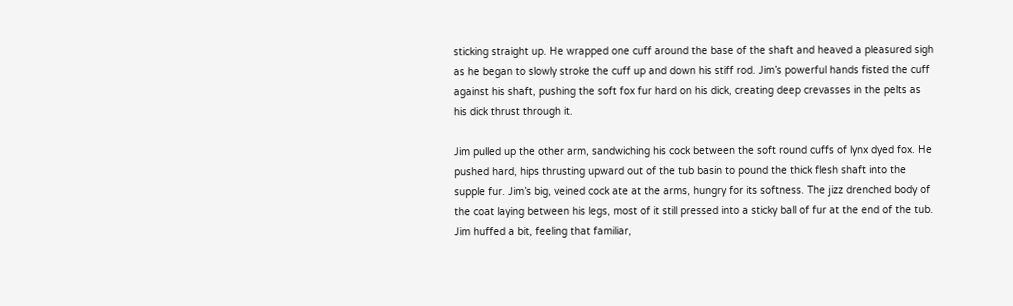sticking straight up. He wrapped one cuff around the base of the shaft and heaved a pleasured sigh as he began to slowly stroke the cuff up and down his stiff rod. Jim’s powerful hands fisted the cuff against his shaft, pushing the soft fox fur hard on his dick, creating deep crevasses in the pelts as his dick thrust through it.

Jim pulled up the other arm, sandwiching his cock between the soft round cuffs of lynx dyed fox. He pushed hard, hips thrusting upward out of the tub basin to pound the thick flesh shaft into the supple fur. Jim’s big, veined cock ate at the arms, hungry for its softness. The jizz drenched body of the coat laying between his legs, most of it still pressed into a sticky ball of fur at the end of the tub. Jim huffed a bit, feeling that familiar,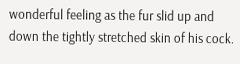wonderful feeling as the fur slid up and down the tightly stretched skin of his cock.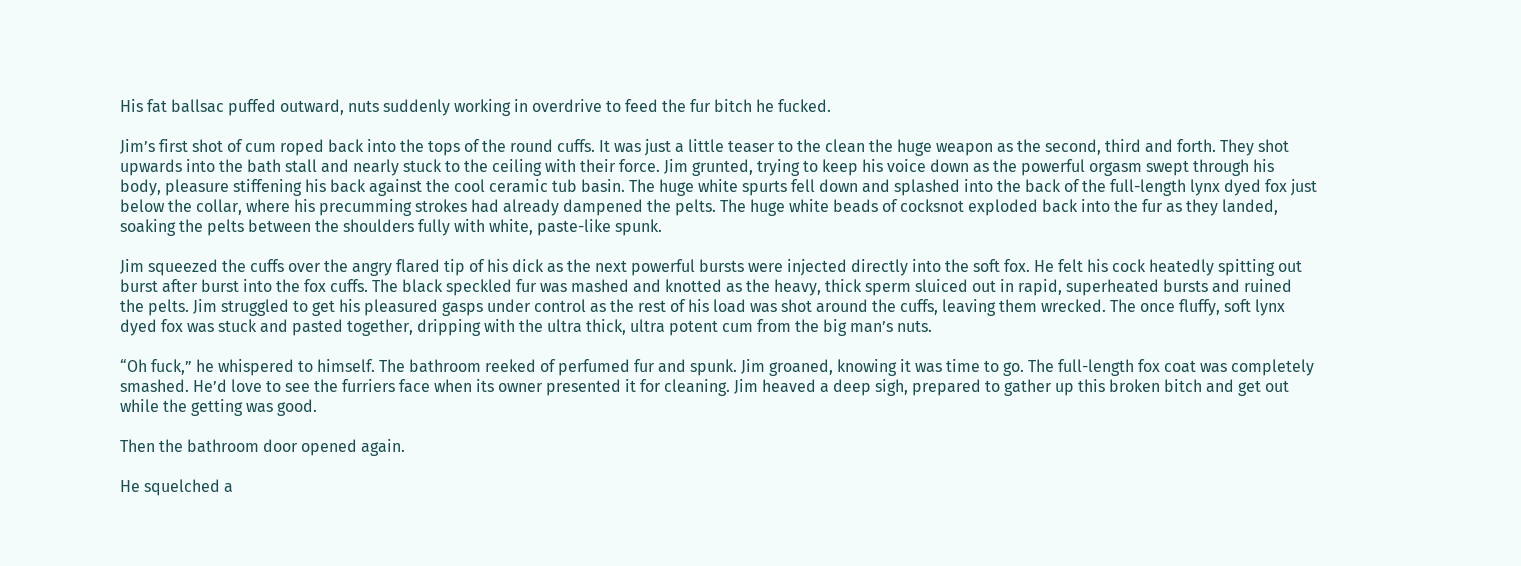His fat ballsac puffed outward, nuts suddenly working in overdrive to feed the fur bitch he fucked.

Jim’s first shot of cum roped back into the tops of the round cuffs. It was just a little teaser to the clean the huge weapon as the second, third and forth. They shot upwards into the bath stall and nearly stuck to the ceiling with their force. Jim grunted, trying to keep his voice down as the powerful orgasm swept through his body, pleasure stiffening his back against the cool ceramic tub basin. The huge white spurts fell down and splashed into the back of the full-length lynx dyed fox just below the collar, where his precumming strokes had already dampened the pelts. The huge white beads of cocksnot exploded back into the fur as they landed, soaking the pelts between the shoulders fully with white, paste-like spunk.

Jim squeezed the cuffs over the angry flared tip of his dick as the next powerful bursts were injected directly into the soft fox. He felt his cock heatedly spitting out burst after burst into the fox cuffs. The black speckled fur was mashed and knotted as the heavy, thick sperm sluiced out in rapid, superheated bursts and ruined the pelts. Jim struggled to get his pleasured gasps under control as the rest of his load was shot around the cuffs, leaving them wrecked. The once fluffy, soft lynx dyed fox was stuck and pasted together, dripping with the ultra thick, ultra potent cum from the big man’s nuts.

“Oh fuck,” he whispered to himself. The bathroom reeked of perfumed fur and spunk. Jim groaned, knowing it was time to go. The full-length fox coat was completely smashed. He’d love to see the furriers face when its owner presented it for cleaning. Jim heaved a deep sigh, prepared to gather up this broken bitch and get out while the getting was good.

Then the bathroom door opened again.

He squelched a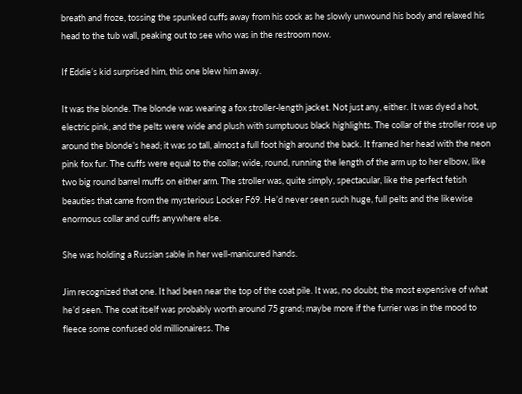breath and froze, tossing the spunked cuffs away from his cock as he slowly unwound his body and relaxed his head to the tub wall, peaking out to see who was in the restroom now.

If Eddie’s kid surprised him, this one blew him away.

It was the blonde. The blonde was wearing a fox stroller-length jacket. Not just any, either. It was dyed a hot, electric pink, and the pelts were wide and plush with sumptuous black highlights. The collar of the stroller rose up around the blonde’s head; it was so tall, almost a full foot high around the back. It framed her head with the neon pink fox fur. The cuffs were equal to the collar; wide, round, running the length of the arm up to her elbow, like two big round barrel muffs on either arm. The stroller was, quite simply, spectacular, like the perfect fetish beauties that came from the mysterious Locker F69. He’d never seen such huge, full pelts and the likewise enormous collar and cuffs anywhere else.

She was holding a Russian sable in her well-manicured hands.

Jim recognized that one. It had been near the top of the coat pile. It was, no doubt, the most expensive of what he’d seen. The coat itself was probably worth around 75 grand; maybe more if the furrier was in the mood to fleece some confused old millionairess. The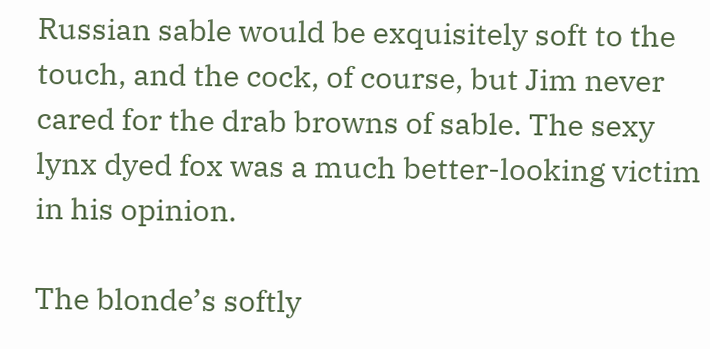Russian sable would be exquisitely soft to the touch, and the cock, of course, but Jim never cared for the drab browns of sable. The sexy lynx dyed fox was a much better-looking victim in his opinion.

The blonde’s softly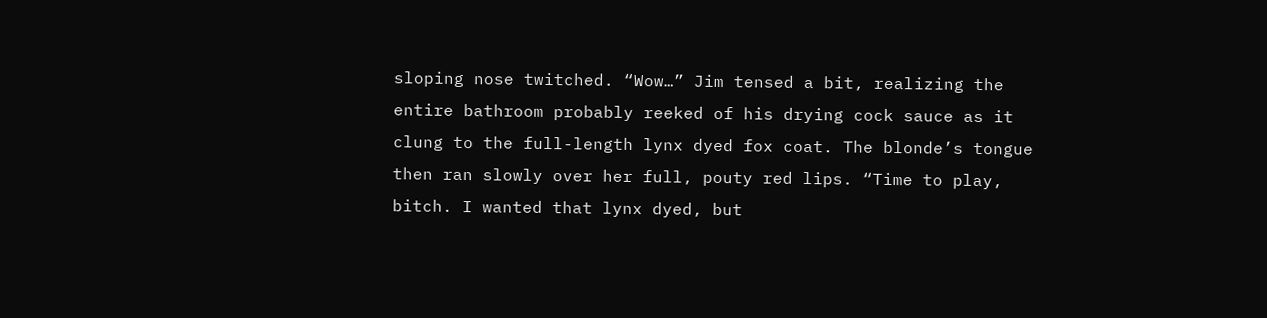sloping nose twitched. “Wow…” Jim tensed a bit, realizing the entire bathroom probably reeked of his drying cock sauce as it clung to the full-length lynx dyed fox coat. The blonde’s tongue then ran slowly over her full, pouty red lips. “Time to play, bitch. I wanted that lynx dyed, but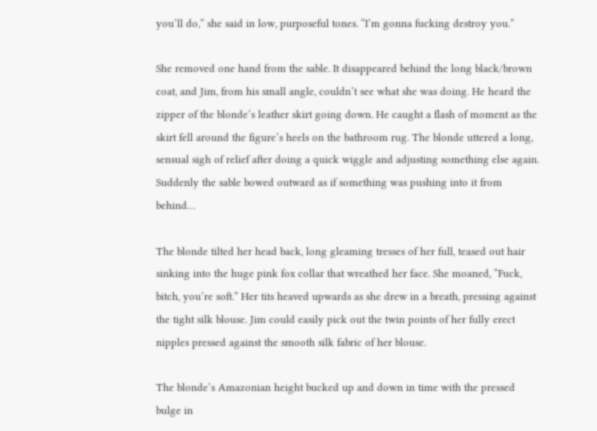you’ll do,” she said in low, purposeful tones. “I’m gonna fucking destroy you.”

She removed one hand from the sable. It disappeared behind the long black/brown coat, and Jim, from his small angle, couldn’t see what she was doing. He heard the zipper of the blonde’s leather skirt going down. He caught a flash of moment as the skirt fell around the figure’s heels on the bathroom rug. The blonde uttered a long, sensual sigh of relief after doing a quick wiggle and adjusting something else again. Suddenly the sable bowed outward as if something was pushing into it from behind…

The blonde tilted her head back, long gleaming tresses of her full, teased out hair sinking into the huge pink fox collar that wreathed her face. She moaned, “Fuck, bitch, you’re soft.” Her tits heaved upwards as she drew in a breath, pressing against the tight silk blouse. Jim could easily pick out the twin points of her fully erect nipples pressed against the smooth silk fabric of her blouse.

The blonde’s Amazonian height bucked up and down in time with the pressed bulge in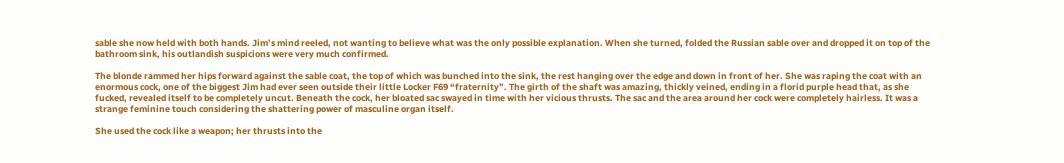sable she now held with both hands. Jim’s mind reeled, not wanting to believe what was the only possible explanation. When she turned, folded the Russian sable over and dropped it on top of the bathroom sink, his outlandish suspicions were very much confirmed.

The blonde rammed her hips forward against the sable coat, the top of which was bunched into the sink, the rest hanging over the edge and down in front of her. She was raping the coat with an enormous cock, one of the biggest Jim had ever seen outside their little Locker F69 “fraternity”. The girth of the shaft was amazing, thickly veined, ending in a florid purple head that, as she fucked, revealed itself to be completely uncut. Beneath the cock, her bloated sac swayed in time with her vicious thrusts. The sac and the area around her cock were completely hairless. It was a strange feminine touch considering the shattering power of masculine organ itself.

She used the cock like a weapon; her thrusts into the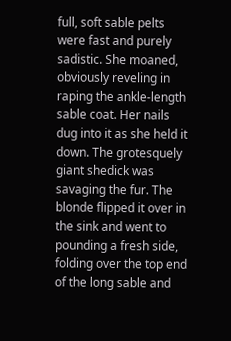full, soft sable pelts were fast and purely sadistic. She moaned, obviously reveling in raping the ankle-length sable coat. Her nails dug into it as she held it down. The grotesquely giant shedick was savaging the fur. The blonde flipped it over in the sink and went to pounding a fresh side, folding over the top end of the long sable and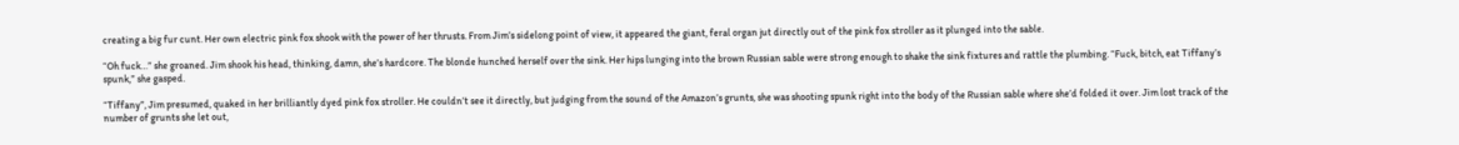creating a big fur cunt. Her own electric pink fox shook with the power of her thrusts. From Jim’s sidelong point of view, it appeared the giant, feral organ jut directly out of the pink fox stroller as it plunged into the sable.

“Oh fuck…” she groaned. Jim shook his head, thinking, damn, she’s hardcore. The blonde hunched herself over the sink. Her hips lunging into the brown Russian sable were strong enough to shake the sink fixtures and rattle the plumbing. “Fuck, bitch, eat Tiffany’s spunk,” she gasped.

“Tiffany”, Jim presumed, quaked in her brilliantly dyed pink fox stroller. He couldn’t see it directly, but judging from the sound of the Amazon’s grunts, she was shooting spunk right into the body of the Russian sable where she’d folded it over. Jim lost track of the number of grunts she let out,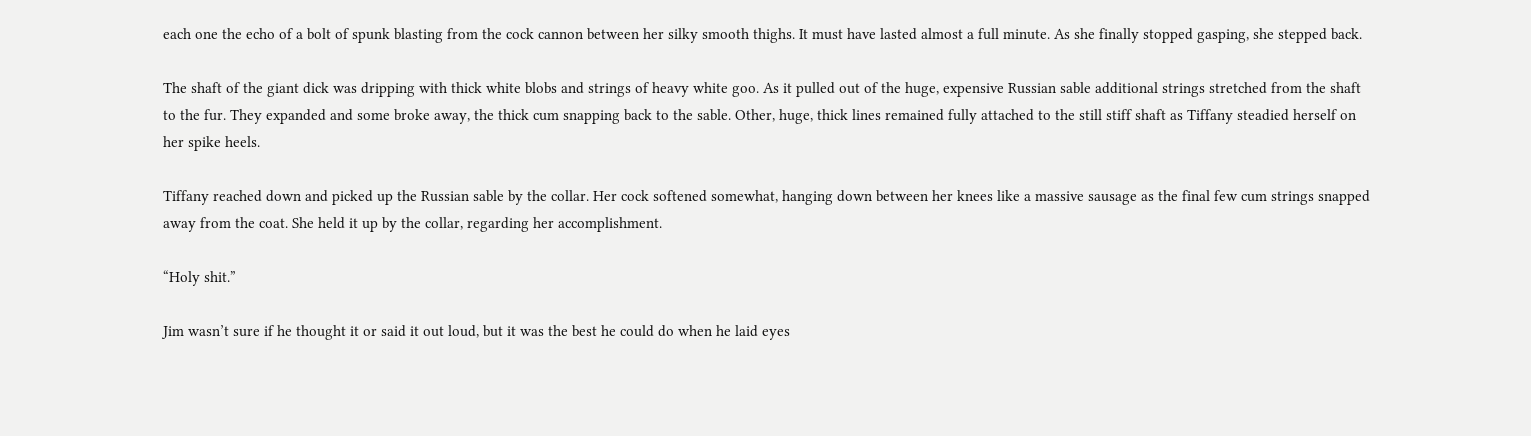each one the echo of a bolt of spunk blasting from the cock cannon between her silky smooth thighs. It must have lasted almost a full minute. As she finally stopped gasping, she stepped back.

The shaft of the giant dick was dripping with thick white blobs and strings of heavy white goo. As it pulled out of the huge, expensive Russian sable additional strings stretched from the shaft to the fur. They expanded and some broke away, the thick cum snapping back to the sable. Other, huge, thick lines remained fully attached to the still stiff shaft as Tiffany steadied herself on her spike heels.

Tiffany reached down and picked up the Russian sable by the collar. Her cock softened somewhat, hanging down between her knees like a massive sausage as the final few cum strings snapped away from the coat. She held it up by the collar, regarding her accomplishment.

“Holy shit.”

Jim wasn’t sure if he thought it or said it out loud, but it was the best he could do when he laid eyes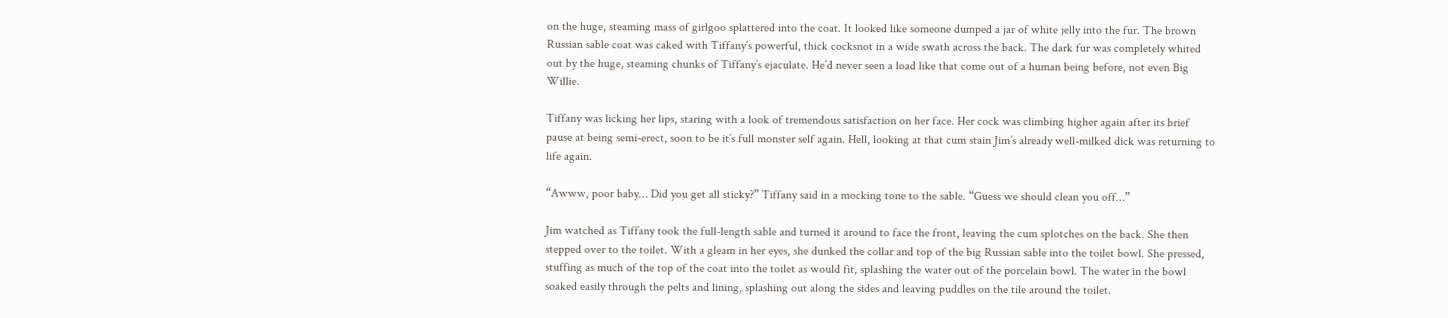on the huge, steaming mass of girlgoo splattered into the coat. It looked like someone dumped a jar of white jelly into the fur. The brown Russian sable coat was caked with Tiffany’s powerful, thick cocksnot in a wide swath across the back. The dark fur was completely whited out by the huge, steaming chunks of Tiffany’s ejaculate. He’d never seen a load like that come out of a human being before, not even Big Willie.

Tiffany was licking her lips, staring with a look of tremendous satisfaction on her face. Her cock was climbing higher again after its brief pause at being semi-erect, soon to be it’s full monster self again. Hell, looking at that cum stain Jim’s already well-milked dick was returning to life again.

“Awww, poor baby… Did you get all sticky?” Tiffany said in a mocking tone to the sable. “Guess we should clean you off…”

Jim watched as Tiffany took the full-length sable and turned it around to face the front, leaving the cum splotches on the back. She then stepped over to the toilet. With a gleam in her eyes, she dunked the collar and top of the big Russian sable into the toilet bowl. She pressed, stuffing as much of the top of the coat into the toilet as would fit, splashing the water out of the porcelain bowl. The water in the bowl soaked easily through the pelts and lining, splashing out along the sides and leaving puddles on the tile around the toilet.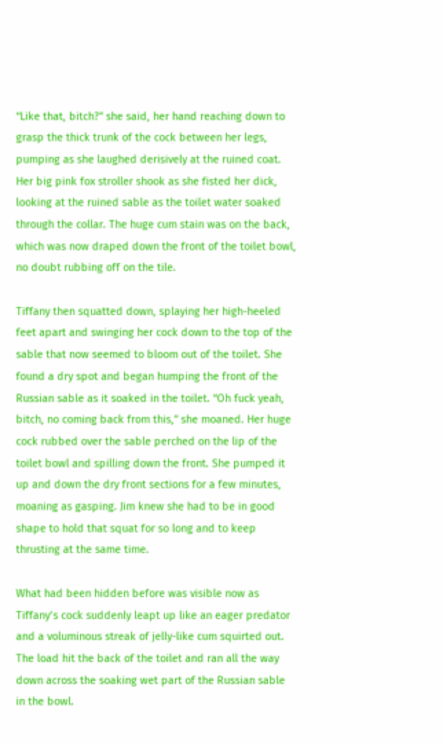“Like that, bitch?” she said, her hand reaching down to grasp the thick trunk of the cock between her legs, pumping as she laughed derisively at the ruined coat. Her big pink fox stroller shook as she fisted her dick, looking at the ruined sable as the toilet water soaked through the collar. The huge cum stain was on the back, which was now draped down the front of the toilet bowl, no doubt rubbing off on the tile.

Tiffany then squatted down, splaying her high-heeled feet apart and swinging her cock down to the top of the sable that now seemed to bloom out of the toilet. She found a dry spot and began humping the front of the Russian sable as it soaked in the toilet. “Oh fuck yeah, bitch, no coming back from this,” she moaned. Her huge cock rubbed over the sable perched on the lip of the toilet bowl and spilling down the front. She pumped it up and down the dry front sections for a few minutes, moaning as gasping. Jim knew she had to be in good shape to hold that squat for so long and to keep thrusting at the same time.

What had been hidden before was visible now as Tiffany’s cock suddenly leapt up like an eager predator and a voluminous streak of jelly-like cum squirted out. The load hit the back of the toilet and ran all the way down across the soaking wet part of the Russian sable in the bowl.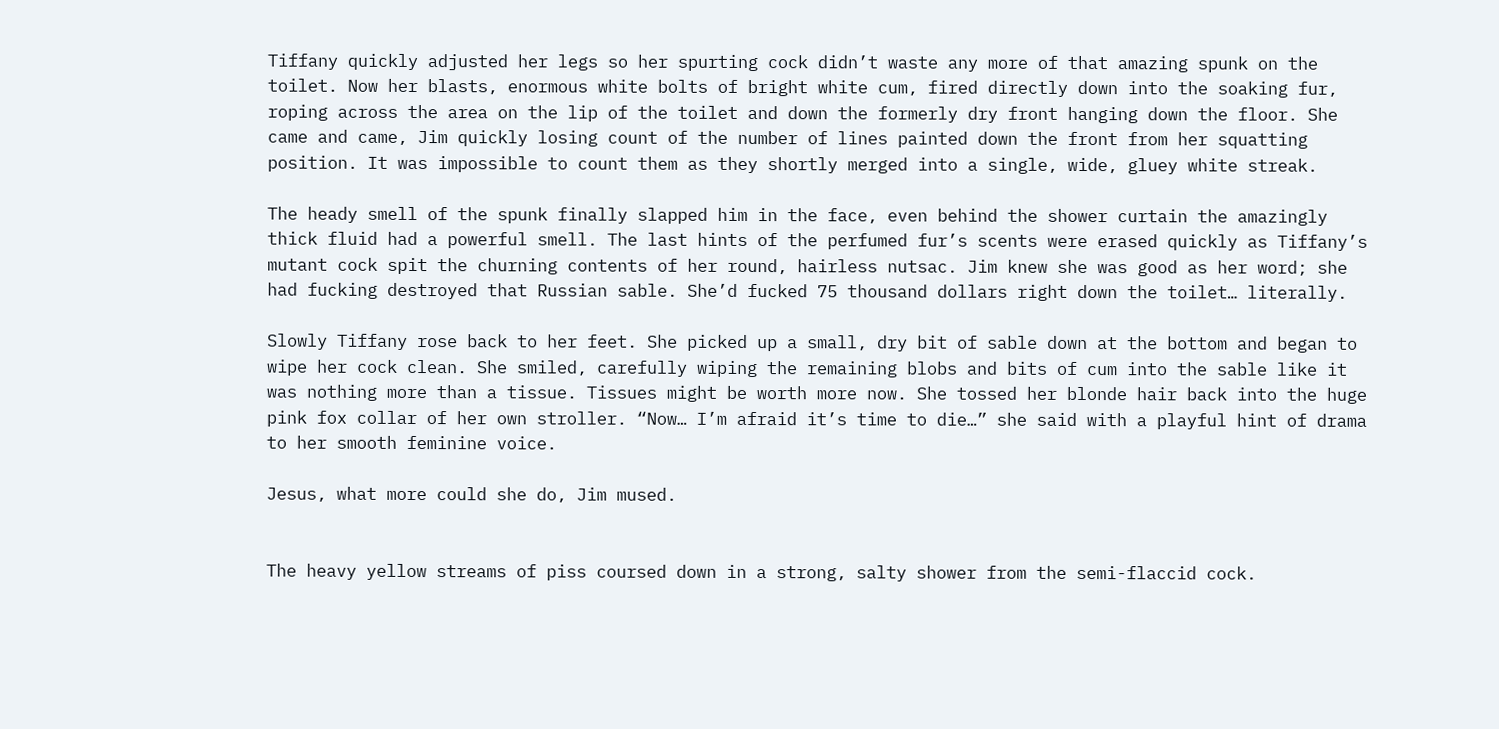Tiffany quickly adjusted her legs so her spurting cock didn’t waste any more of that amazing spunk on the toilet. Now her blasts, enormous white bolts of bright white cum, fired directly down into the soaking fur, roping across the area on the lip of the toilet and down the formerly dry front hanging down the floor. She came and came, Jim quickly losing count of the number of lines painted down the front from her squatting position. It was impossible to count them as they shortly merged into a single, wide, gluey white streak.

The heady smell of the spunk finally slapped him in the face, even behind the shower curtain the amazingly thick fluid had a powerful smell. The last hints of the perfumed fur’s scents were erased quickly as Tiffany’s mutant cock spit the churning contents of her round, hairless nutsac. Jim knew she was good as her word; she had fucking destroyed that Russian sable. She’d fucked 75 thousand dollars right down the toilet… literally.

Slowly Tiffany rose back to her feet. She picked up a small, dry bit of sable down at the bottom and began to wipe her cock clean. She smiled, carefully wiping the remaining blobs and bits of cum into the sable like it was nothing more than a tissue. Tissues might be worth more now. She tossed her blonde hair back into the huge pink fox collar of her own stroller. “Now… I’m afraid it’s time to die…” she said with a playful hint of drama to her smooth feminine voice.

Jesus, what more could she do, Jim mused.


The heavy yellow streams of piss coursed down in a strong, salty shower from the semi-flaccid cock.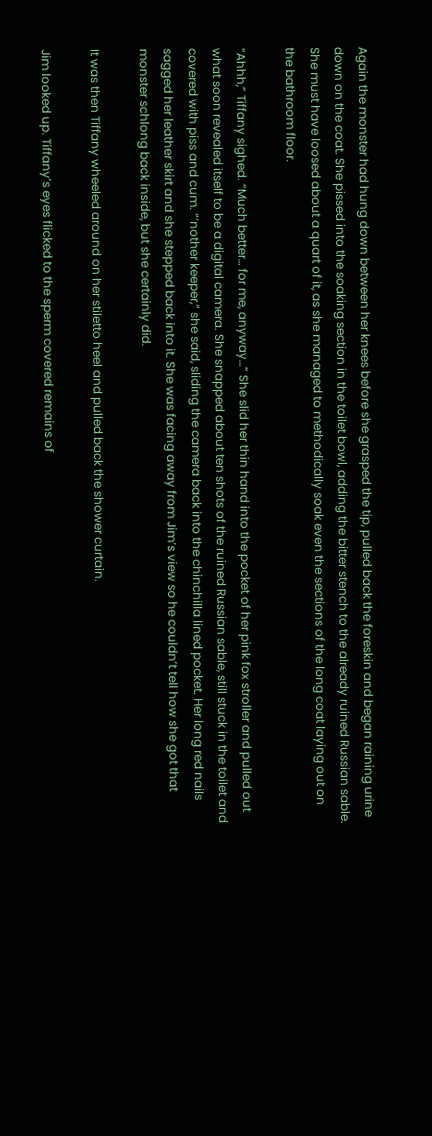Again the monster had hung down between her knees before she grasped the tip, pulled back the foreskin and began raining urine down on the coat. She pissed into the soaking section in the toilet bowl, adding the bitter stench to the already ruined Russian sable. She must have loosed about a quart of it, as she managed to methodically soak even the sections of the long coat laying out on the bathroom floor.

“Ahhh,” Tiffany sighed. “Much better… for me, anyway…” She slid her thin hand into the pocket of her pink fox stroller and pulled out what soon revealed itself to be a digital camera. She snapped about ten shots of the ruined Russian sable, still stuck in the toilet and covered with piss and cum. “’nother keeper,” she said, sliding the camera back into the chinchilla lined pocket. Her long red nails sagged her leather skirt and she stepped back into it. She was facing away from Jim’s view so he couldn’t tell how she got that monster schlong back inside, but she certainly did.

It was then Tiffany wheeled around on her stiletto heel and pulled back the shower curtain.

Jim looked up. Tiffany’s eyes flicked to the sperm covered remains of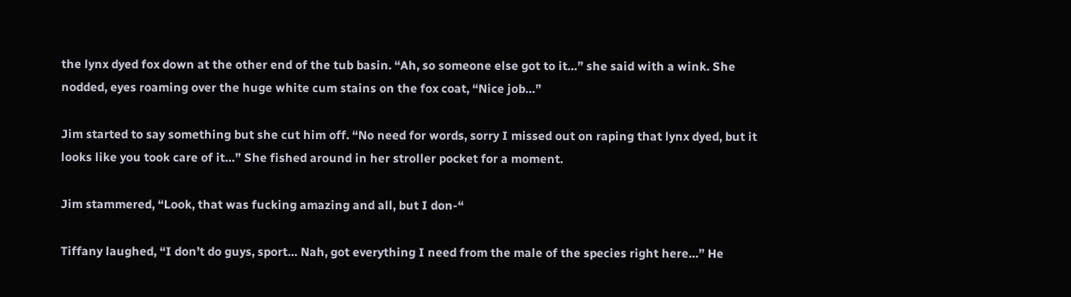the lynx dyed fox down at the other end of the tub basin. “Ah, so someone else got to it…” she said with a wink. She nodded, eyes roaming over the huge white cum stains on the fox coat, “Nice job…”

Jim started to say something but she cut him off. “No need for words, sorry I missed out on raping that lynx dyed, but it looks like you took care of it…” She fished around in her stroller pocket for a moment.

Jim stammered, “Look, that was fucking amazing and all, but I don-“

Tiffany laughed, “I don’t do guys, sport… Nah, got everything I need from the male of the species right here…” He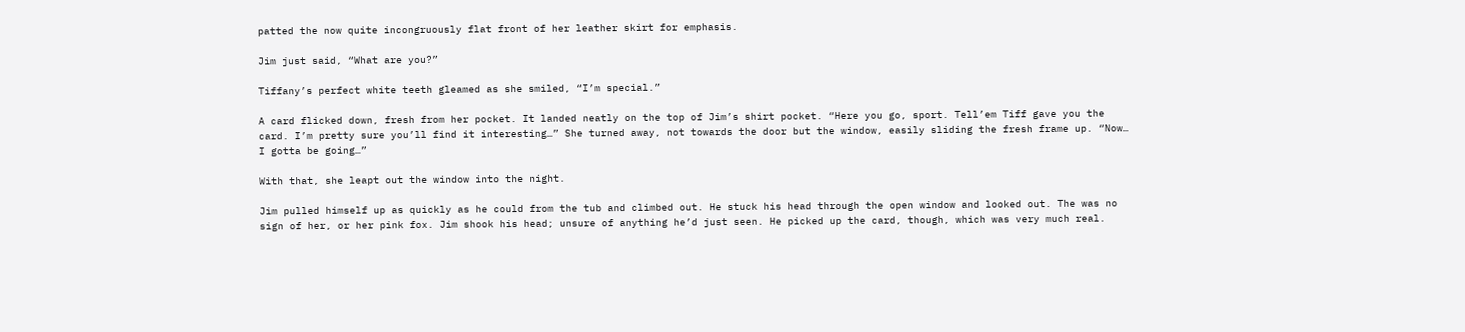patted the now quite incongruously flat front of her leather skirt for emphasis.

Jim just said, “What are you?”

Tiffany’s perfect white teeth gleamed as she smiled, “I’m special.”

A card flicked down, fresh from her pocket. It landed neatly on the top of Jim’s shirt pocket. “Here you go, sport. Tell’em Tiff gave you the card. I’m pretty sure you’ll find it interesting…” She turned away, not towards the door but the window, easily sliding the fresh frame up. “Now… I gotta be going…”

With that, she leapt out the window into the night.

Jim pulled himself up as quickly as he could from the tub and climbed out. He stuck his head through the open window and looked out. The was no sign of her, or her pink fox. Jim shook his head; unsure of anything he’d just seen. He picked up the card, though, which was very much real.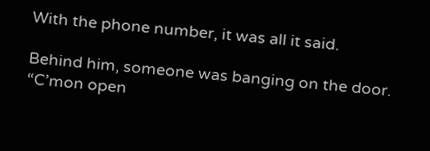With the phone number, it was all it said.

Behind him, someone was banging on the door. “C’mon open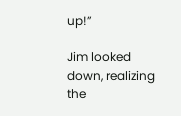up!”

Jim looked down, realizing the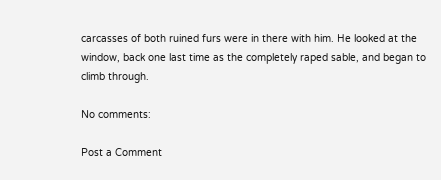carcasses of both ruined furs were in there with him. He looked at the window, back one last time as the completely raped sable, and began to climb through.

No comments:

Post a Comment